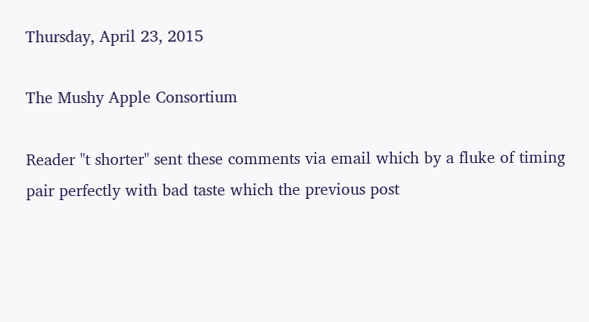Thursday, April 23, 2015

The Mushy Apple Consortium

Reader "t shorter" sent these comments via email which by a fluke of timing pair perfectly with bad taste which the previous post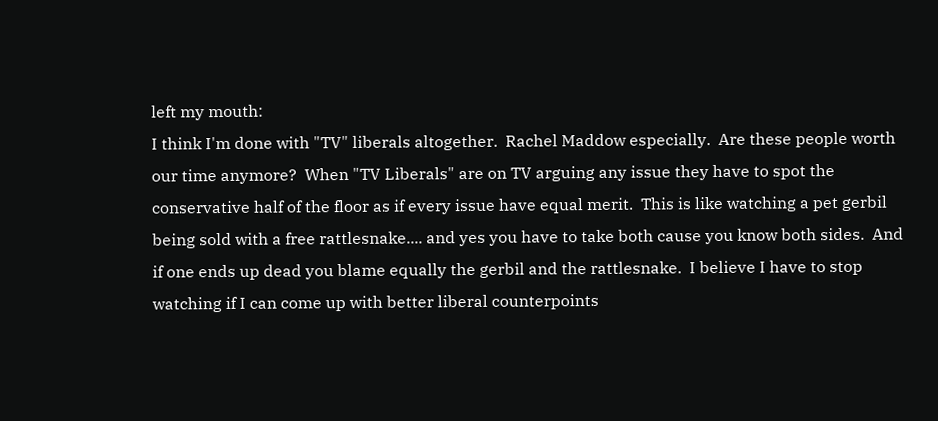left my mouth:
I think I'm done with "TV" liberals altogether.  Rachel Maddow especially.  Are these people worth our time anymore?  When "TV Liberals" are on TV arguing any issue they have to spot the conservative half of the floor as if every issue have equal merit.  This is like watching a pet gerbil being sold with a free rattlesnake.... and yes you have to take both cause you know both sides.  And if one ends up dead you blame equally the gerbil and the rattlesnake.  I believe I have to stop watching if I can come up with better liberal counterpoints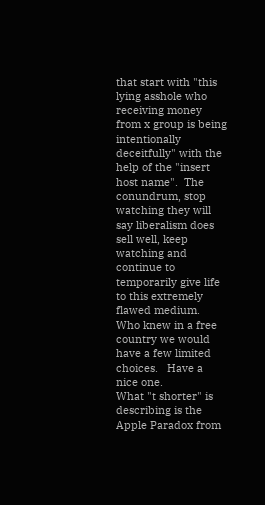that start with "this lying asshole who receiving money from x group is being intentionally deceitfully" with the help of the "insert host name".  The conundrum, stop watching they will say liberalism does sell well, keep watching and continue to temporarily give life to this extremely flawed medium.  Who knew in a free country we would have a few limited choices.   Have a nice one.
What "t shorter" is describing is the Apple Paradox from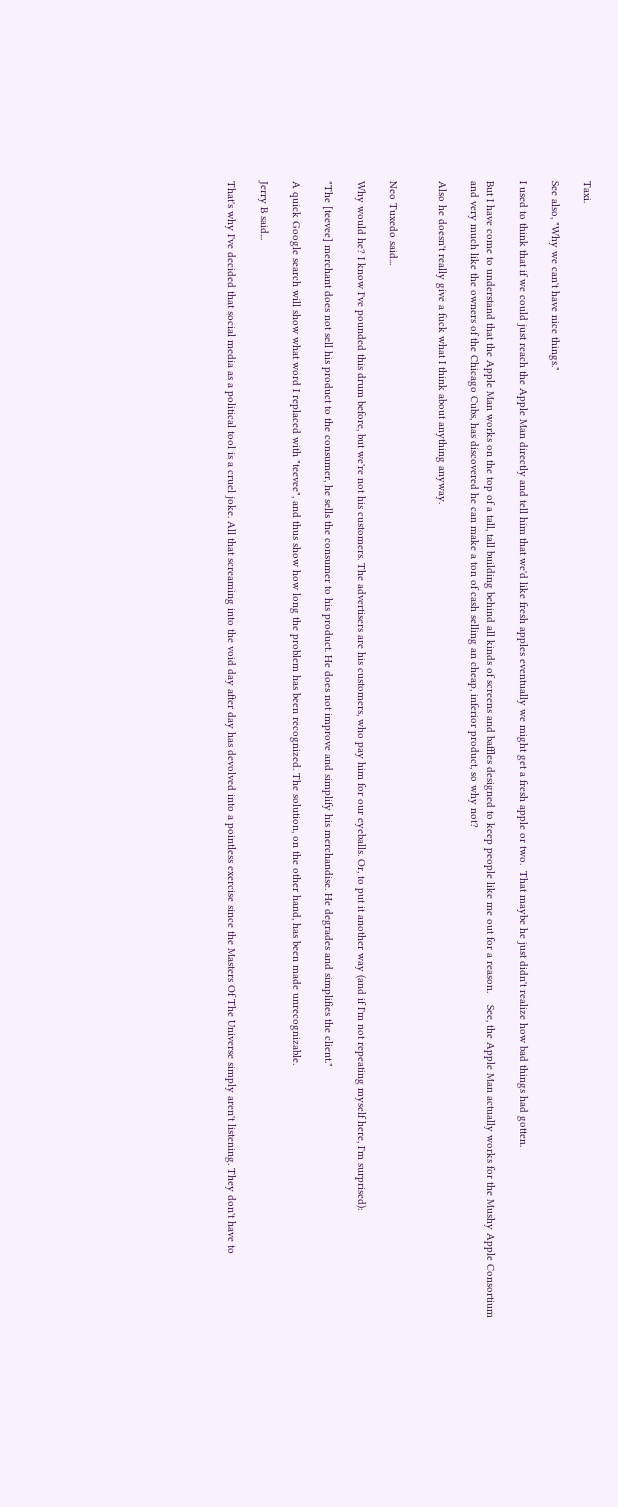Taxi.

See also, "Why we can't have nice things."

I used to think that if we could just reach the Apple Man directly and tell him that we'd like fresh apples eventually we might get a fresh apple or two.  That maybe he just didn't realize how bad things had gotten.

But I have come to understand that the Apple Man works on the top of a tall, tall building behind all kinds of screens and baffles designed to keep people like me out for a reason.    See, the Apple Man actually works for the Mushy Apple Consortium and very much like the owners of the Chicago Cubs, has discovered he can make a ton of cash selling an cheap, inferior product, so why not?

Also he doesn't really give a fuck what I think about anything anyway.


Neo Tuxedo said...

Why would he? I know I've pounded this drum before, but we're not his customers. The advertisers are his customers, who pay him for our eyeballs. Or, to put it another way (and if I'm not repeating myself here, I'm surprised):

"The [teevee] merchant does not sell his product to the consumer, he sells the consumer to his product. He does not improve and simplify his merchandise. He degrades and simplifies the client."

A quick Google search will show what word I replaced with "teevee", and thus show how long the problem has been recognized. The solution, on the other hand, has been made unrecognizable.

Jerry B said...

That's why I've decided that social media as a political tool is a cruel joke. All that screaming into the void day after day has devolved into a pointless exercise since the Masters Of The Universe simply aren't listening. They don't have to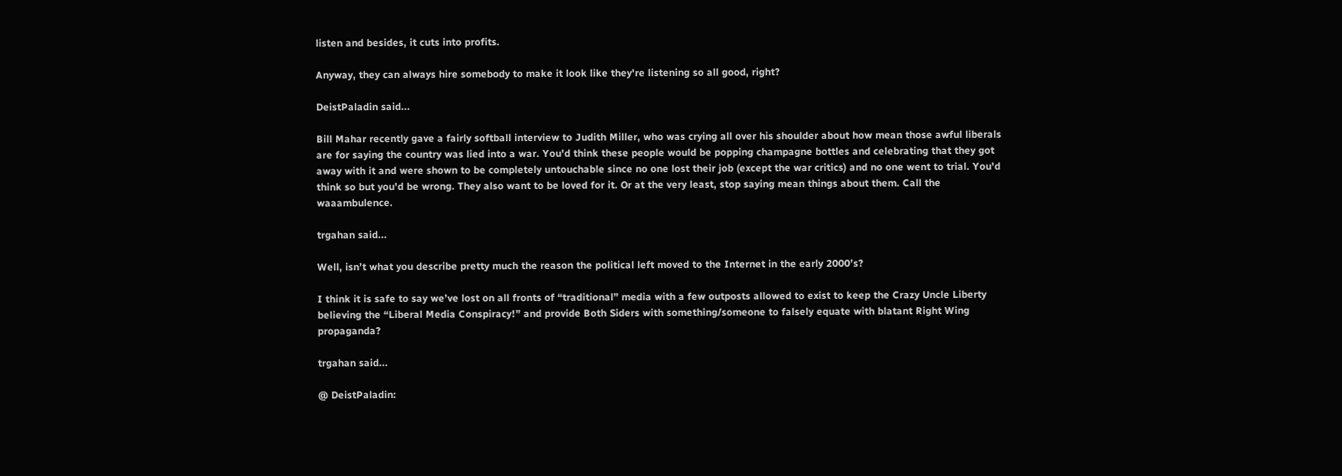listen and besides, it cuts into profits.

Anyway, they can always hire somebody to make it look like they're listening so all good, right?

DeistPaladin said...

Bill Mahar recently gave a fairly softball interview to Judith Miller, who was crying all over his shoulder about how mean those awful liberals are for saying the country was lied into a war. You'd think these people would be popping champagne bottles and celebrating that they got away with it and were shown to be completely untouchable since no one lost their job (except the war critics) and no one went to trial. You'd think so but you'd be wrong. They also want to be loved for it. Or at the very least, stop saying mean things about them. Call the waaambulence.

trgahan said...

Well, isn’t what you describe pretty much the reason the political left moved to the Internet in the early 2000’s?

I think it is safe to say we’ve lost on all fronts of “traditional” media with a few outposts allowed to exist to keep the Crazy Uncle Liberty believing the “Liberal Media Conspiracy!” and provide Both Siders with something/someone to falsely equate with blatant Right Wing propaganda?

trgahan said...

@ DeistPaladin: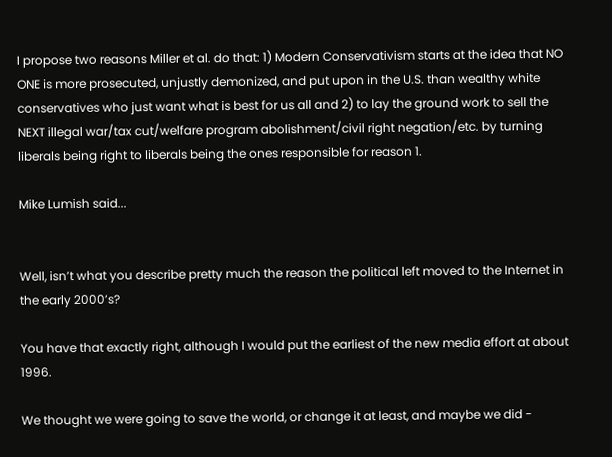I propose two reasons Miller et al. do that: 1) Modern Conservativism starts at the idea that NO ONE is more prosecuted, unjustly demonized, and put upon in the U.S. than wealthy white conservatives who just want what is best for us all and 2) to lay the ground work to sell the NEXT illegal war/tax cut/welfare program abolishment/civil right negation/etc. by turning liberals being right to liberals being the ones responsible for reason 1.

Mike Lumish said...


Well, isn’t what you describe pretty much the reason the political left moved to the Internet in the early 2000’s?

You have that exactly right, although I would put the earliest of the new media effort at about 1996.

We thought we were going to save the world, or change it at least, and maybe we did -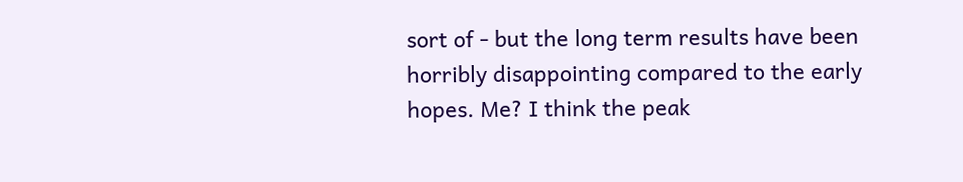sort of - but the long term results have been horribly disappointing compared to the early hopes. Me? I think the peak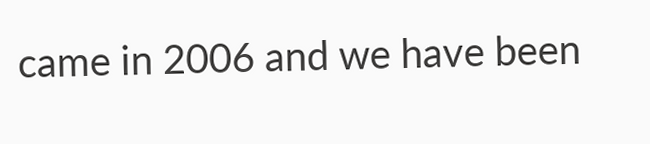came in 2006 and we have been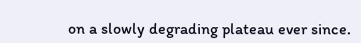on a slowly degrading plateau ever since.